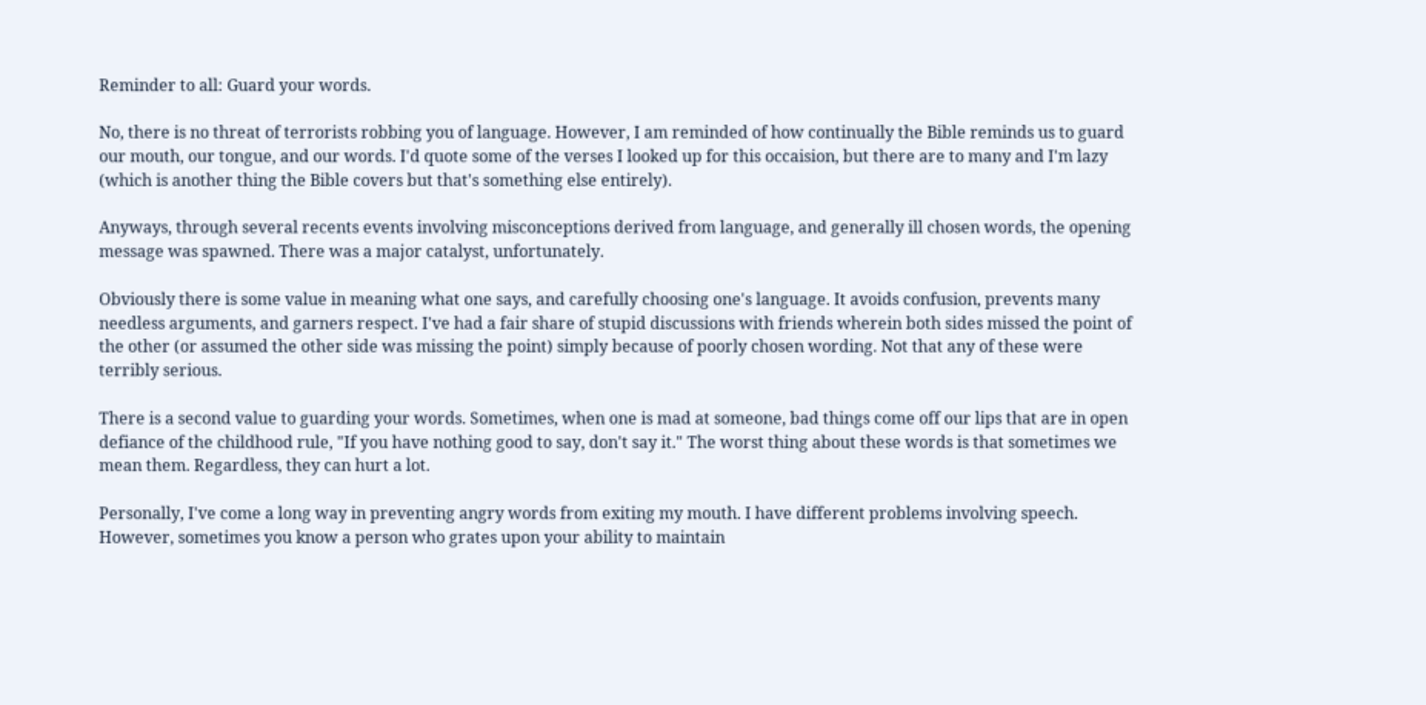Reminder to all: Guard your words.

No, there is no threat of terrorists robbing you of language. However, I am reminded of how continually the Bible reminds us to guard our mouth, our tongue, and our words. I'd quote some of the verses I looked up for this occaision, but there are to many and I'm lazy (which is another thing the Bible covers but that's something else entirely).

Anyways, through several recents events involving misconceptions derived from language, and generally ill chosen words, the opening message was spawned. There was a major catalyst, unfortunately.

Obviously there is some value in meaning what one says, and carefully choosing one's language. It avoids confusion, prevents many needless arguments, and garners respect. I've had a fair share of stupid discussions with friends wherein both sides missed the point of the other (or assumed the other side was missing the point) simply because of poorly chosen wording. Not that any of these were terribly serious.

There is a second value to guarding your words. Sometimes, when one is mad at someone, bad things come off our lips that are in open defiance of the childhood rule, "If you have nothing good to say, don't say it." The worst thing about these words is that sometimes we mean them. Regardless, they can hurt a lot.

Personally, I've come a long way in preventing angry words from exiting my mouth. I have different problems involving speech. However, sometimes you know a person who grates upon your ability to maintain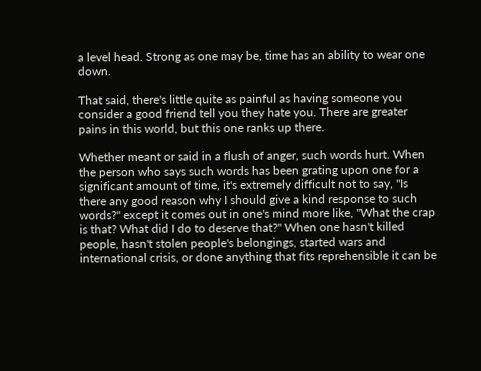a level head. Strong as one may be, time has an ability to wear one down.

That said, there's little quite as painful as having someone you consider a good friend tell you they hate you. There are greater pains in this world, but this one ranks up there.

Whether meant or said in a flush of anger, such words hurt. When the person who says such words has been grating upon one for a significant amount of time, it's extremely difficult not to say, "Is there any good reason why I should give a kind response to such words?" except it comes out in one's mind more like, "What the crap is that? What did I do to deserve that?" When one hasn't killed people, hasn't stolen people's belongings, started wars and international crisis, or done anything that fits reprehensible it can be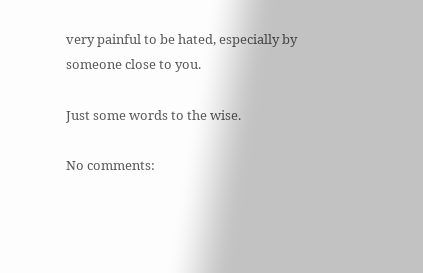very painful to be hated, especially by someone close to you.

Just some words to the wise.

No comments: